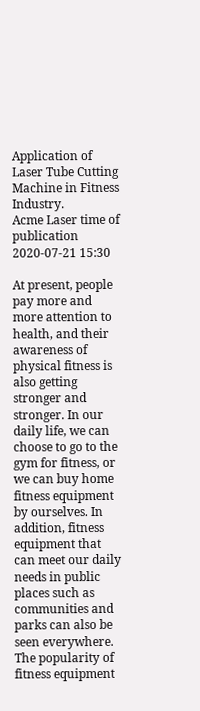Application of Laser Tube Cutting Machine in Fitness Industry.
Acme Laser time of publication 2020-07-21 15:30

At present, people pay more and more attention to health, and their awareness of physical fitness is also getting stronger and stronger. In our daily life, we can choose to go to the gym for fitness, or we can buy home fitness equipment by ourselves. In addition, fitness equipment that can meet our daily needs in public places such as communities and parks can also be seen everywhere. The popularity of fitness equipment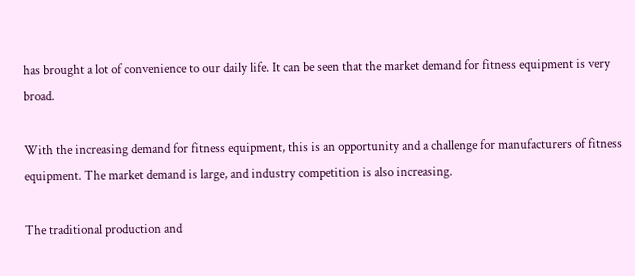has brought a lot of convenience to our daily life. It can be seen that the market demand for fitness equipment is very broad.

With the increasing demand for fitness equipment, this is an opportunity and a challenge for manufacturers of fitness equipment. The market demand is large, and industry competition is also increasing.

The traditional production and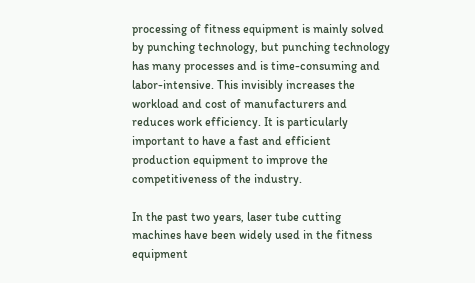processing of fitness equipment is mainly solved by punching technology, but punching technology has many processes and is time-consuming and labor-intensive. This invisibly increases the workload and cost of manufacturers and reduces work efficiency. It is particularly important to have a fast and efficient production equipment to improve the competitiveness of the industry.

In the past two years, laser tube cutting machines have been widely used in the fitness equipment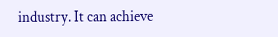industry. It can achieve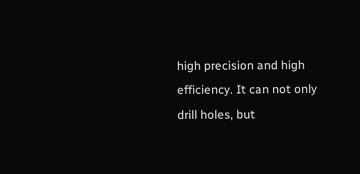high precision and high efficiency. It can not only drill holes, but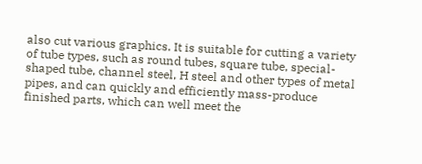also cut various graphics. It is suitable for cutting a variety of tube types, such as round tubes, square tube, special-shaped tube, channel steel, H steel and other types of metal pipes, and can quickly and efficiently mass-produce finished parts, which can well meet the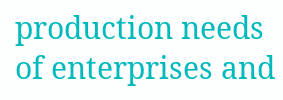production needs of enterprises and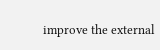improve the external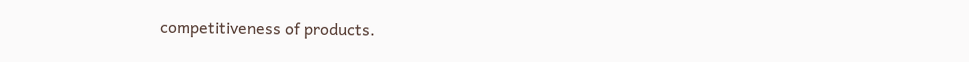competitiveness of products.